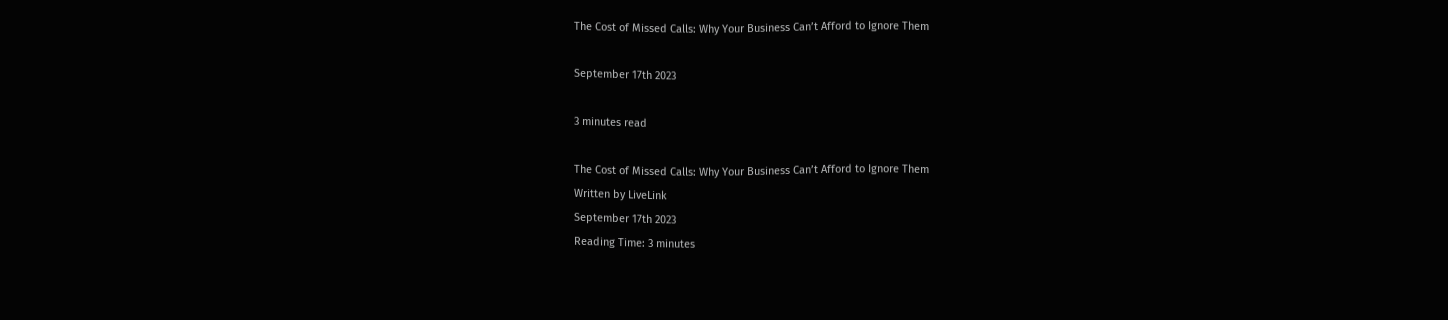The Cost of Missed Calls: Why Your Business Can’t Afford to Ignore Them

September 17th 2023

3 minutes read

The Cost of Missed Calls: Why Your Business Can’t Afford to Ignore Them
Written by LiveLink
September 17th 2023
Reading Time: 3 minutes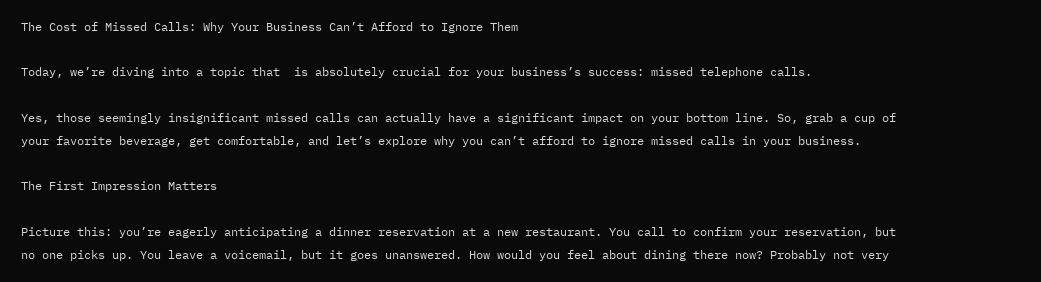The Cost of Missed Calls: Why Your Business Can’t Afford to Ignore Them

Today, we’re diving into a topic that  is absolutely crucial for your business’s success: missed telephone calls.

Yes, those seemingly insignificant missed calls can actually have a significant impact on your bottom line. So, grab a cup of your favorite beverage, get comfortable, and let’s explore why you can’t afford to ignore missed calls in your business.

The First Impression Matters

Picture this: you’re eagerly anticipating a dinner reservation at a new restaurant. You call to confirm your reservation, but no one picks up. You leave a voicemail, but it goes unanswered. How would you feel about dining there now? Probably not very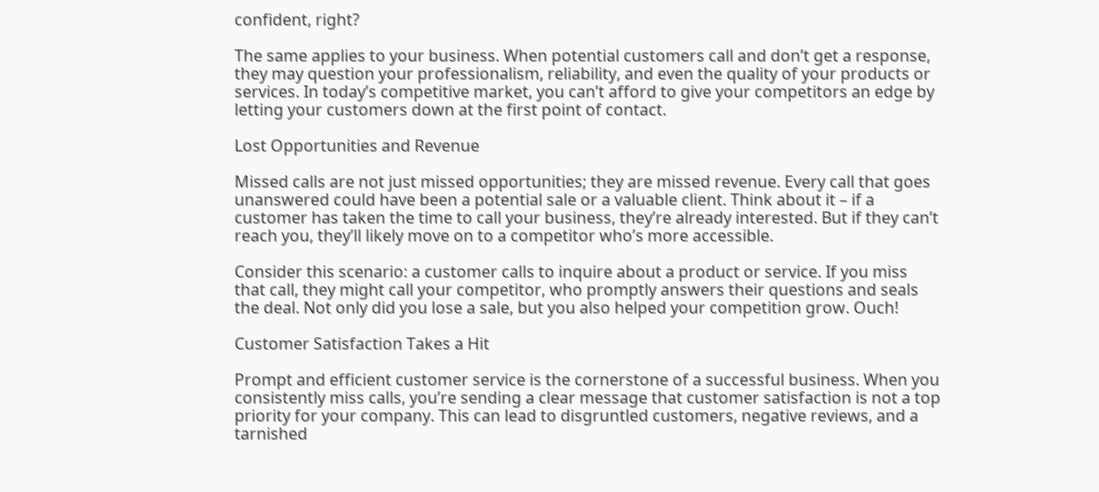confident, right?

The same applies to your business. When potential customers call and don’t get a response, they may question your professionalism, reliability, and even the quality of your products or services. In today’s competitive market, you can’t afford to give your competitors an edge by letting your customers down at the first point of contact.

Lost Opportunities and Revenue

Missed calls are not just missed opportunities; they are missed revenue. Every call that goes unanswered could have been a potential sale or a valuable client. Think about it – if a customer has taken the time to call your business, they’re already interested. But if they can’t reach you, they’ll likely move on to a competitor who’s more accessible.

Consider this scenario: a customer calls to inquire about a product or service. If you miss that call, they might call your competitor, who promptly answers their questions and seals the deal. Not only did you lose a sale, but you also helped your competition grow. Ouch!

Customer Satisfaction Takes a Hit

Prompt and efficient customer service is the cornerstone of a successful business. When you consistently miss calls, you’re sending a clear message that customer satisfaction is not a top priority for your company. This can lead to disgruntled customers, negative reviews, and a tarnished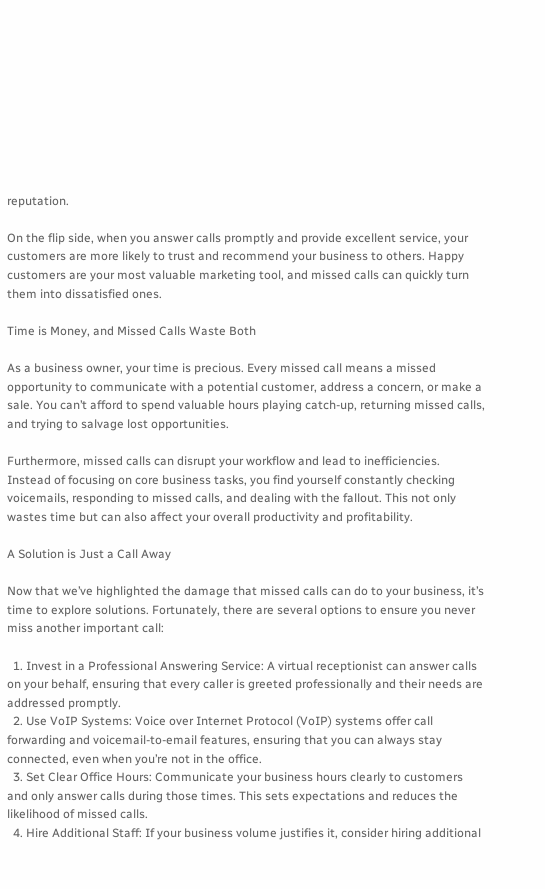reputation.

On the flip side, when you answer calls promptly and provide excellent service, your customers are more likely to trust and recommend your business to others. Happy customers are your most valuable marketing tool, and missed calls can quickly turn them into dissatisfied ones.

Time is Money, and Missed Calls Waste Both

As a business owner, your time is precious. Every missed call means a missed opportunity to communicate with a potential customer, address a concern, or make a sale. You can’t afford to spend valuable hours playing catch-up, returning missed calls, and trying to salvage lost opportunities.

Furthermore, missed calls can disrupt your workflow and lead to inefficiencies. Instead of focusing on core business tasks, you find yourself constantly checking voicemails, responding to missed calls, and dealing with the fallout. This not only wastes time but can also affect your overall productivity and profitability.

A Solution is Just a Call Away

Now that we’ve highlighted the damage that missed calls can do to your business, it’s time to explore solutions. Fortunately, there are several options to ensure you never miss another important call:

  1. Invest in a Professional Answering Service: A virtual receptionist can answer calls on your behalf, ensuring that every caller is greeted professionally and their needs are addressed promptly.
  2. Use VoIP Systems: Voice over Internet Protocol (VoIP) systems offer call forwarding and voicemail-to-email features, ensuring that you can always stay connected, even when you’re not in the office.
  3. Set Clear Office Hours: Communicate your business hours clearly to customers and only answer calls during those times. This sets expectations and reduces the likelihood of missed calls.
  4. Hire Additional Staff: If your business volume justifies it, consider hiring additional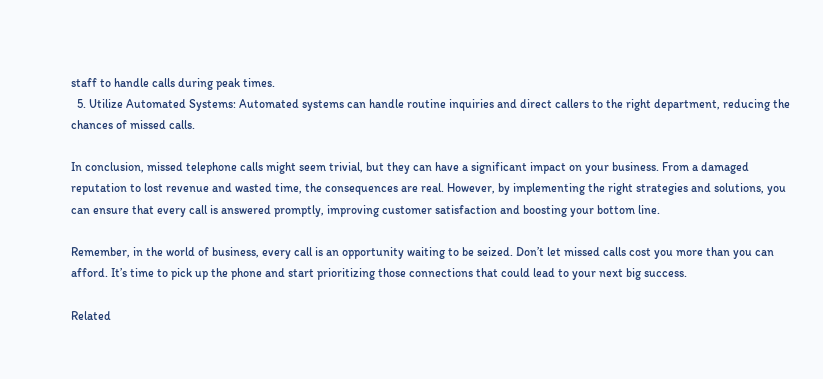staff to handle calls during peak times.
  5. Utilize Automated Systems: Automated systems can handle routine inquiries and direct callers to the right department, reducing the chances of missed calls.

In conclusion, missed telephone calls might seem trivial, but they can have a significant impact on your business. From a damaged reputation to lost revenue and wasted time, the consequences are real. However, by implementing the right strategies and solutions, you can ensure that every call is answered promptly, improving customer satisfaction and boosting your bottom line.

Remember, in the world of business, every call is an opportunity waiting to be seized. Don’t let missed calls cost you more than you can afford. It’s time to pick up the phone and start prioritizing those connections that could lead to your next big success.

Related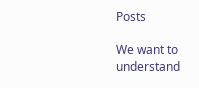Posts

We want to understand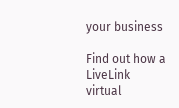your business

Find out how a LiveLink virtual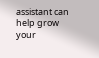assistant can help grow your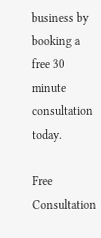business by booking a free 30 minute consultation today.

Free Consultation